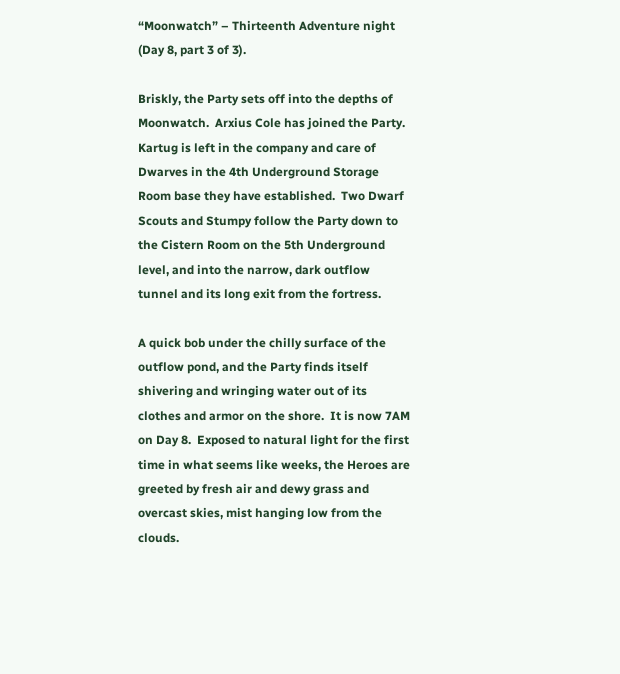“Moonwatch” – Thirteenth Adventure night (Day 8, part 3 of 3).

Briskly, the Party sets off into the depths of Moonwatch.  Arxius Cole has joined the Party.  Kartug is left in the company and care of Dwarves in the 4th Underground Storage Room base they have established.  Two Dwarf Scouts and Stumpy follow the Party down to the Cistern Room on the 5th Underground level, and into the narrow, dark outflow tunnel and its long exit from the fortress.

A quick bob under the chilly surface of the outflow pond, and the Party finds itself shivering and wringing water out of its clothes and armor on the shore.  It is now 7AM on Day 8.  Exposed to natural light for the first time in what seems like weeks, the Heroes are greeted by fresh air and dewy grass and overcast skies, mist hanging low from the clouds.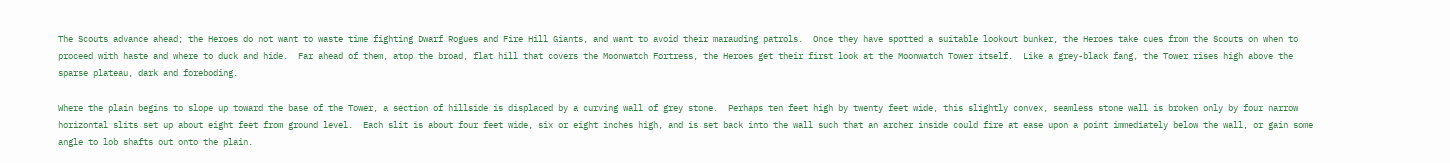The Scouts advance ahead; the Heroes do not want to waste time fighting Dwarf Rogues and Fire Hill Giants, and want to avoid their marauding patrols.  Once they have spotted a suitable lookout bunker, the Heroes take cues from the Scouts on when to proceed with haste and where to duck and hide.  Far ahead of them, atop the broad, flat hill that covers the Moonwatch Fortress, the Heroes get their first look at the Moonwatch Tower itself.  Like a grey-black fang, the Tower rises high above the sparse plateau, dark and foreboding.

Where the plain begins to slope up toward the base of the Tower, a section of hillside is displaced by a curving wall of grey stone.  Perhaps ten feet high by twenty feet wide, this slightly convex, seamless stone wall is broken only by four narrow horizontal slits set up about eight feet from ground level.  Each slit is about four feet wide, six or eight inches high, and is set back into the wall such that an archer inside could fire at ease upon a point immediately below the wall, or gain some angle to lob shafts out onto the plain.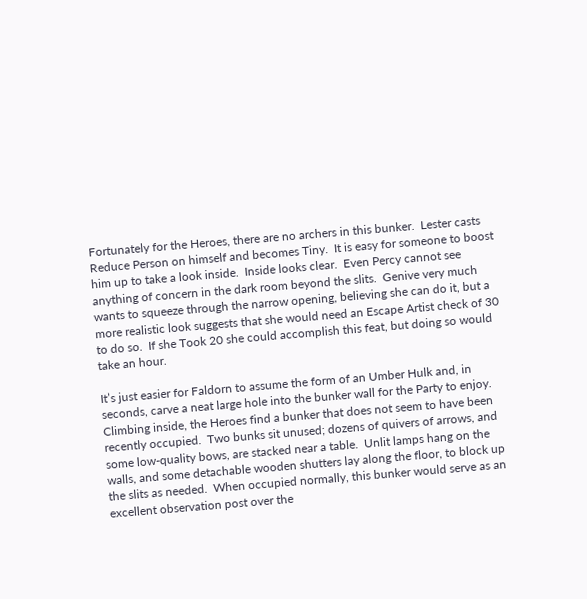Fortunately for the Heroes, there are no archers in this bunker.  Lester casts Reduce Person on himself and becomes Tiny.  It is easy for someone to boost him up to take a look inside.  Inside looks clear.  Even Percy cannot see anything of concern in the dark room beyond the slits.  Genive very much wants to squeeze through the narrow opening, believing she can do it, but a more realistic look suggests that she would need an Escape Artist check of 30 to do so.  If she Took 20 she could accomplish this feat, but doing so would take an hour.

It’s just easier for Faldorn to assume the form of an Umber Hulk and, in seconds, carve a neat large hole into the bunker wall for the Party to enjoy.  Climbing inside, the Heroes find a bunker that does not seem to have been recently occupied.  Two bunks sit unused; dozens of quivers of arrows, and some low-quality bows, are stacked near a table.  Unlit lamps hang on the walls, and some detachable wooden shutters lay along the floor, to block up the slits as needed.  When occupied normally, this bunker would serve as an excellent observation post over the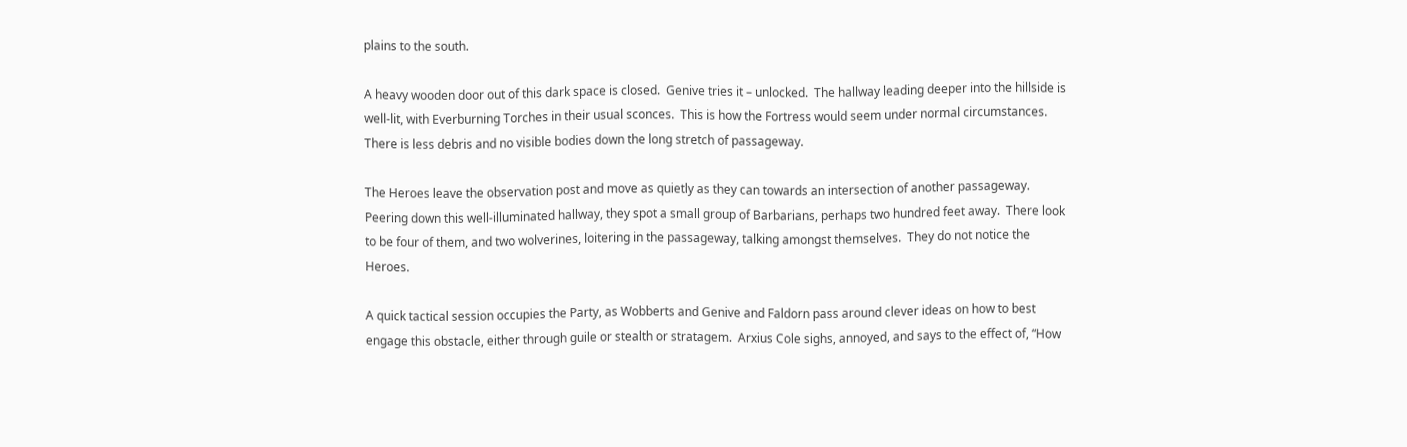plains to the south.

A heavy wooden door out of this dark space is closed.  Genive tries it – unlocked.  The hallway leading deeper into the hillside is well-lit, with Everburning Torches in their usual sconces.  This is how the Fortress would seem under normal circumstances.  There is less debris and no visible bodies down the long stretch of passageway.

The Heroes leave the observation post and move as quietly as they can towards an intersection of another passageway.  Peering down this well-illuminated hallway, they spot a small group of Barbarians, perhaps two hundred feet away.  There look to be four of them, and two wolverines, loitering in the passageway, talking amongst themselves.  They do not notice the Heroes.

A quick tactical session occupies the Party, as Wobberts and Genive and Faldorn pass around clever ideas on how to best engage this obstacle, either through guile or stealth or stratagem.  Arxius Cole sighs, annoyed, and says to the effect of, “How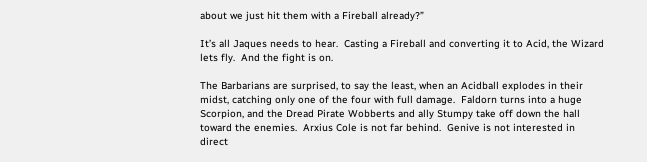about we just hit them with a Fireball already?”

It’s all Jaques needs to hear.  Casting a Fireball and converting it to Acid, the Wizard lets fly.  And the fight is on.

The Barbarians are surprised, to say the least, when an Acidball explodes in their midst, catching only one of the four with full damage.  Faldorn turns into a huge Scorpion, and the Dread Pirate Wobberts and ally Stumpy take off down the hall toward the enemies.  Arxius Cole is not far behind.  Genive is not interested in direct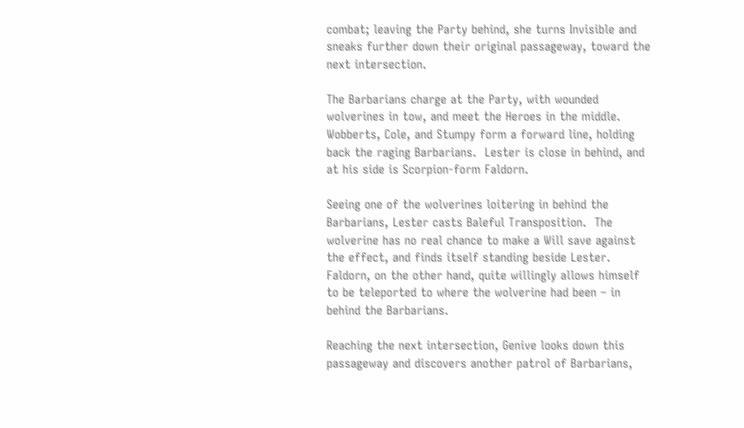combat; leaving the Party behind, she turns Invisible and sneaks further down their original passageway, toward the next intersection.

The Barbarians charge at the Party, with wounded wolverines in tow, and meet the Heroes in the middle.  Wobberts, Cole, and Stumpy form a forward line, holding back the raging Barbarians.  Lester is close in behind, and at his side is Scorpion-form Faldorn.

Seeing one of the wolverines loitering in behind the Barbarians, Lester casts Baleful Transposition.  The wolverine has no real chance to make a Will save against the effect, and finds itself standing beside Lester.  Faldorn, on the other hand, quite willingly allows himself to be teleported to where the wolverine had been – in behind the Barbarians.

Reaching the next intersection, Genive looks down this passageway and discovers another patrol of Barbarians,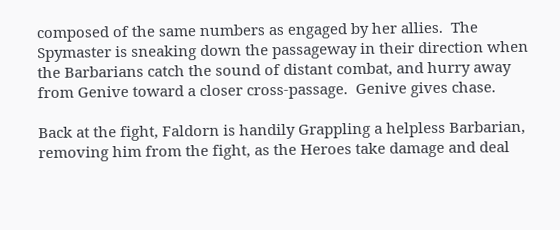composed of the same numbers as engaged by her allies.  The Spymaster is sneaking down the passageway in their direction when the Barbarians catch the sound of distant combat, and hurry away from Genive toward a closer cross-passage.  Genive gives chase.

Back at the fight, Faldorn is handily Grappling a helpless Barbarian, removing him from the fight, as the Heroes take damage and deal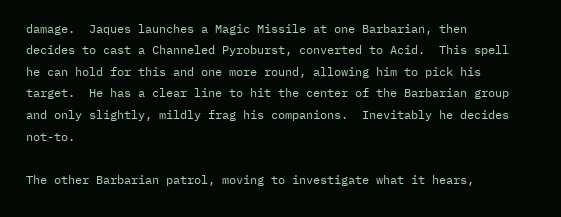damage.  Jaques launches a Magic Missile at one Barbarian, then decides to cast a Channeled Pyroburst, converted to Acid.  This spell he can hold for this and one more round, allowing him to pick his target.  He has a clear line to hit the center of the Barbarian group and only slightly, mildly frag his companions.  Inevitably he decides not-to.

The other Barbarian patrol, moving to investigate what it hears,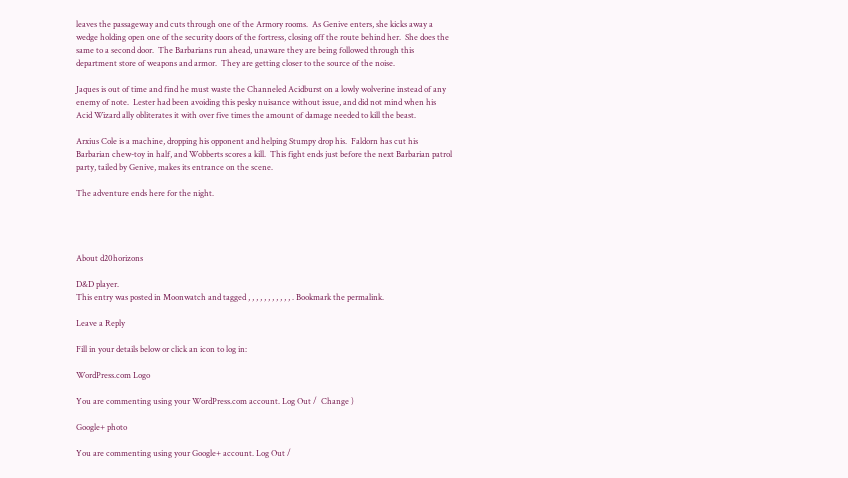leaves the passageway and cuts through one of the Armory rooms.  As Genive enters, she kicks away a wedge holding open one of the security doors of the fortress, closing off the route behind her.  She does the same to a second door.  The Barbarians run ahead, unaware they are being followed through this department store of weapons and armor.  They are getting closer to the source of the noise.

Jaques is out of time and find he must waste the Channeled Acidburst on a lowly wolverine instead of any enemy of note.  Lester had been avoiding this pesky nuisance without issue, and did not mind when his Acid Wizard ally obliterates it with over five times the amount of damage needed to kill the beast.

Arxius Cole is a machine, dropping his opponent and helping Stumpy drop his.  Faldorn has cut his Barbarian chew-toy in half, and Wobberts scores a kill.  This fight ends just before the next Barbarian patrol party, tailed by Genive, makes its entrance on the scene.

The adventure ends here for the night.




About d20horizons

D&D player.
This entry was posted in Moonwatch and tagged , , , , , , , , , , , . Bookmark the permalink.

Leave a Reply

Fill in your details below or click an icon to log in:

WordPress.com Logo

You are commenting using your WordPress.com account. Log Out /  Change )

Google+ photo

You are commenting using your Google+ account. Log Out /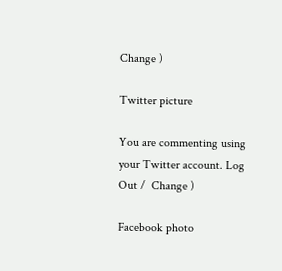Change )

Twitter picture

You are commenting using your Twitter account. Log Out /  Change )

Facebook photo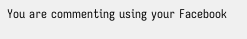You are commenting using your Facebook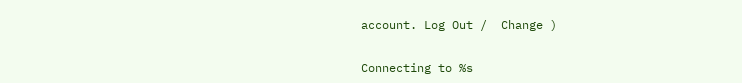account. Log Out /  Change )


Connecting to %s